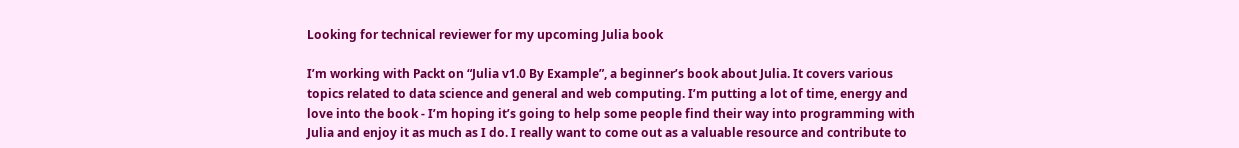Looking for technical reviewer for my upcoming Julia book

I’m working with Packt on “Julia v1.0 By Example”, a beginner’s book about Julia. It covers various topics related to data science and general and web computing. I’m putting a lot of time, energy and love into the book - I’m hoping it’s going to help some people find their way into programming with Julia and enjoy it as much as I do. I really want to come out as a valuable resource and contribute to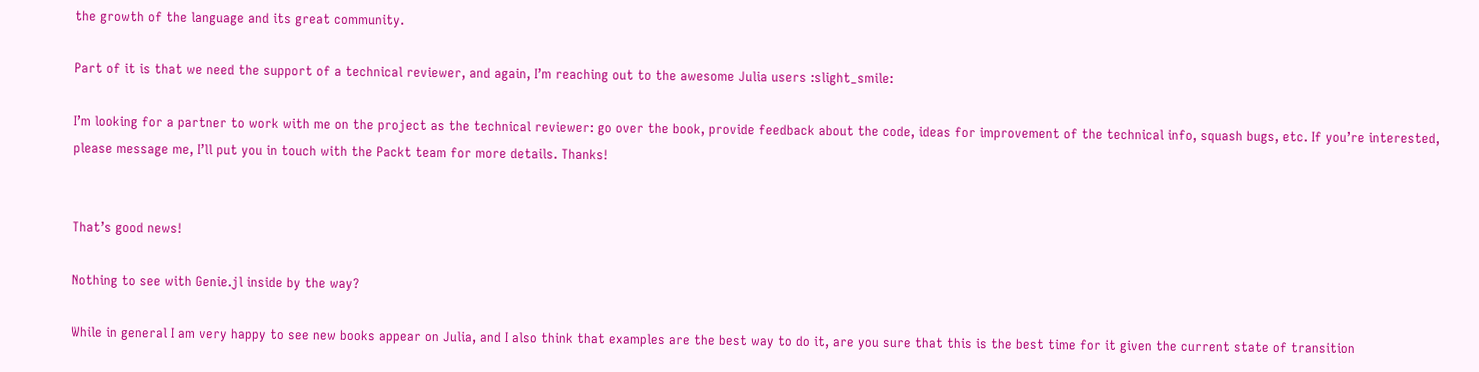the growth of the language and its great community.

Part of it is that we need the support of a technical reviewer, and again, I’m reaching out to the awesome Julia users :slight_smile:

I’m looking for a partner to work with me on the project as the technical reviewer: go over the book, provide feedback about the code, ideas for improvement of the technical info, squash bugs, etc. If you’re interested, please message me, I’ll put you in touch with the Packt team for more details. Thanks!


That’s good news!

Nothing to see with Genie.jl inside by the way?

While in general I am very happy to see new books appear on Julia, and I also think that examples are the best way to do it, are you sure that this is the best time for it given the current state of transition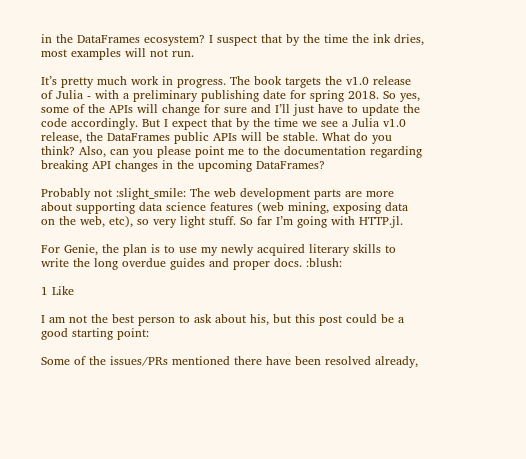in the DataFrames ecosystem? I suspect that by the time the ink dries, most examples will not run.

It’s pretty much work in progress. The book targets the v1.0 release of Julia - with a preliminary publishing date for spring 2018. So yes, some of the APIs will change for sure and I’ll just have to update the code accordingly. But I expect that by the time we see a Julia v1.0 release, the DataFrames public APIs will be stable. What do you think? Also, can you please point me to the documentation regarding breaking API changes in the upcoming DataFrames?

Probably not :slight_smile: The web development parts are more about supporting data science features (web mining, exposing data on the web, etc), so very light stuff. So far I’m going with HTTP.jl.

For Genie, the plan is to use my newly acquired literary skills to write the long overdue guides and proper docs. :blush:

1 Like

I am not the best person to ask about his, but this post could be a good starting point:

Some of the issues/PRs mentioned there have been resolved already,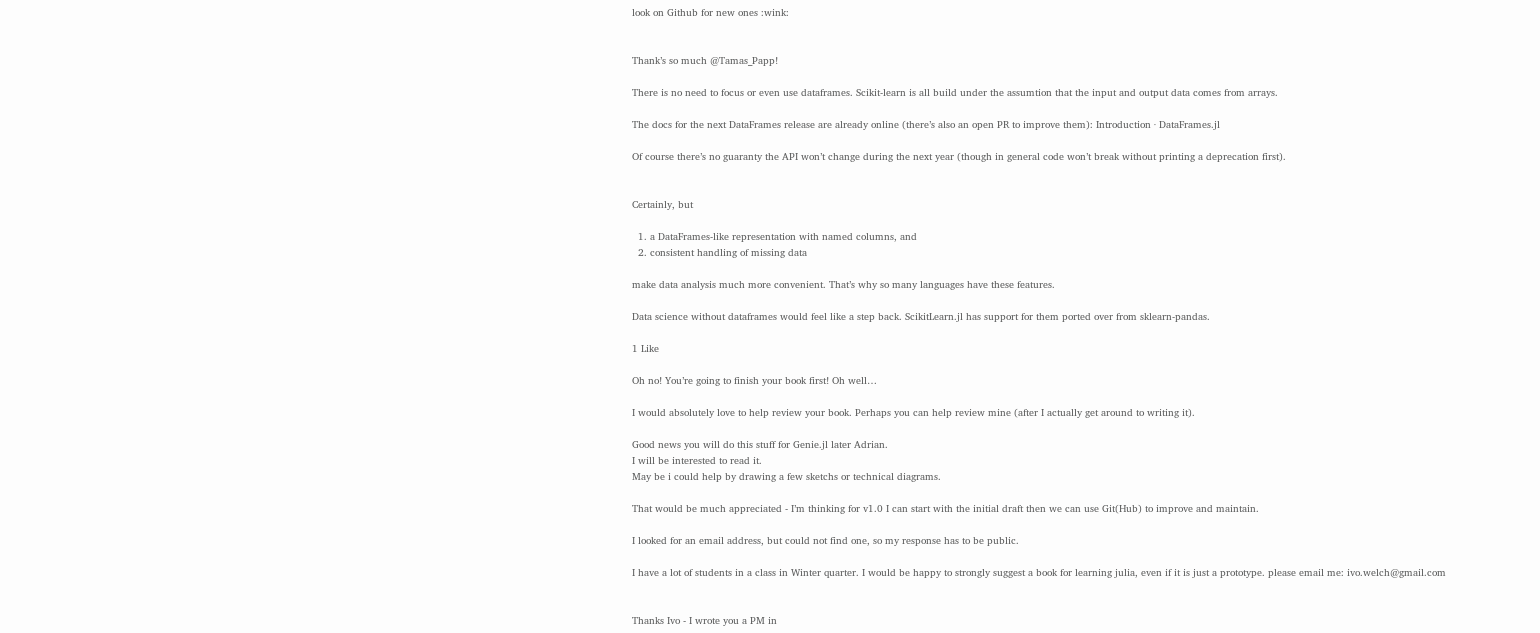look on Github for new ones :wink:


Thank’s so much @Tamas_Papp!

There is no need to focus or even use dataframes. Scikit-learn is all build under the assumtion that the input and output data comes from arrays.

The docs for the next DataFrames release are already online (there’s also an open PR to improve them): Introduction · DataFrames.jl

Of course there’s no guaranty the API won’t change during the next year (though in general code won’t break without printing a deprecation first).


Certainly, but

  1. a DataFrames-like representation with named columns, and
  2. consistent handling of missing data

make data analysis much more convenient. That’s why so many languages have these features.

Data science without dataframes would feel like a step back. ScikitLearn.jl has support for them ported over from sklearn-pandas.

1 Like

Oh no! You’re going to finish your book first! Oh well…

I would absolutely love to help review your book. Perhaps you can help review mine (after I actually get around to writing it).

Good news you will do this stuff for Genie.jl later Adrian.
I will be interested to read it.
May be i could help by drawing a few sketchs or technical diagrams.

That would be much appreciated - I’m thinking for v1.0 I can start with the initial draft then we can use Git(Hub) to improve and maintain.

I looked for an email address, but could not find one, so my response has to be public.

I have a lot of students in a class in Winter quarter. I would be happy to strongly suggest a book for learning julia, even if it is just a prototype. please email me: ivo.welch@gmail.com


Thanks Ivo - I wrote you a PM in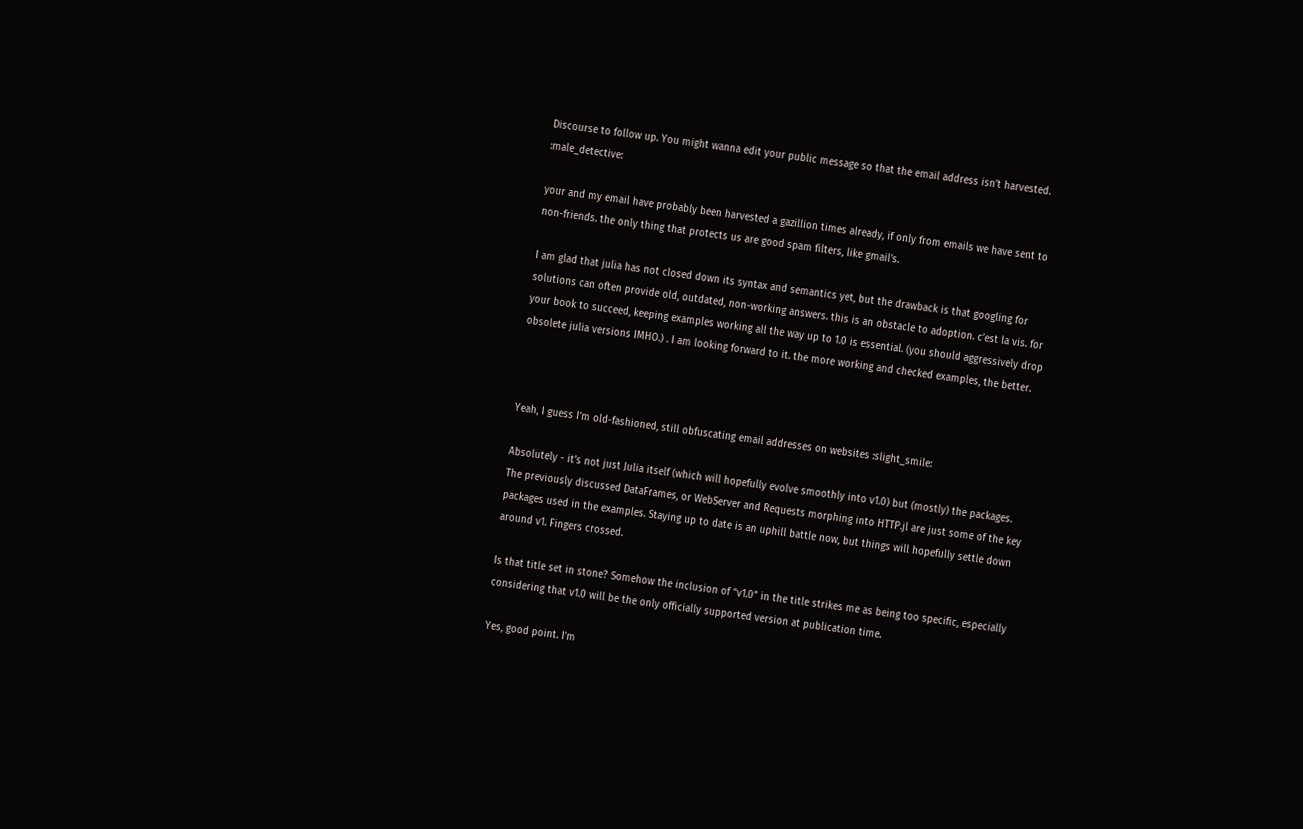Discourse to follow up. You might wanna edit your public message so that the email address isn’t harvested. :male_detective:

your and my email have probably been harvested a gazillion times already, if only from emails we have sent to non-friends. the only thing that protects us are good spam filters, like gmail’s.

I am glad that julia has not closed down its syntax and semantics yet, but the drawback is that googling for solutions can often provide old, outdated, non-working answers. this is an obstacle to adoption. c’est la vis. for your book to succeed, keeping examples working all the way up to 1.0 is essential. (you should aggressively drop obsolete julia versions IMHO.) . I am looking forward to it. the more working and checked examples, the better.



Yeah, I guess I’m old-fashioned, still obfuscating email addresses on websites :slight_smile:

Absolutely - it’s not just Julia itself (which will hopefully evolve smoothly into v1.0) but (mostly) the packages. The previously discussed DataFrames, or WebServer and Requests morphing into HTTP.jl are just some of the key packages used in the examples. Staying up to date is an uphill battle now, but things will hopefully settle down around v1. Fingers crossed.

Is that title set in stone? Somehow the inclusion of “v1.0” in the title strikes me as being too specific, especially considering that v1.0 will be the only officially supported version at publication time.

Yes, good point. I’m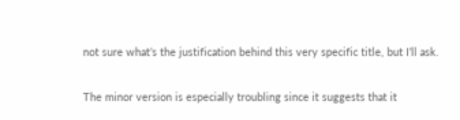not sure what’s the justification behind this very specific title, but I’ll ask.

The minor version is especially troubling since it suggests that it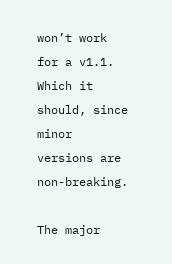won’t work for a v1.1. Which it should, since minor versions are non-breaking.

The major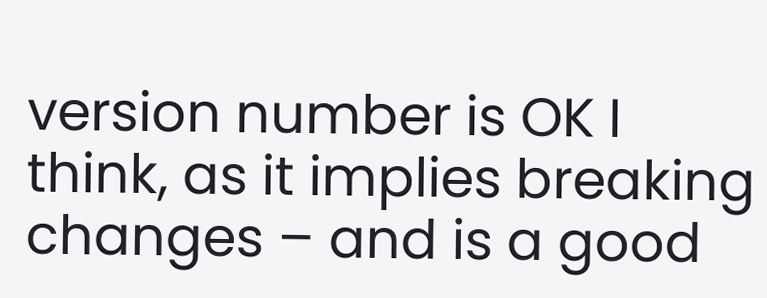version number is OK I think, as it implies breaking changes – and is a good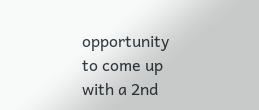opportunity to come up with a 2nd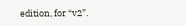edition, for “v2”.